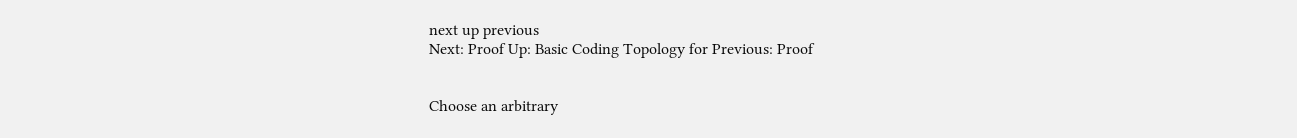next up previous
Next: Proof Up: Basic Coding Topology for Previous: Proof


Choose an arbitrary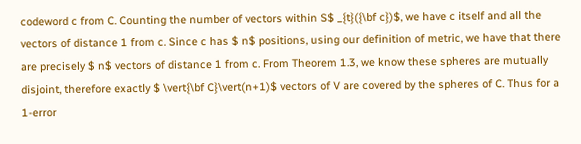codeword c from C. Counting the number of vectors within S$ _{t}({\bf c})$, we have c itself and all the vectors of distance 1 from c. Since c has $ n$ positions, using our definition of metric, we have that there are precisely $ n$ vectors of distance 1 from c. From Theorem 1.3, we know these spheres are mutually disjoint, therefore exactly $ \vert{\bf C}\vert(n+1)$ vectors of V are covered by the spheres of C. Thus for a 1-error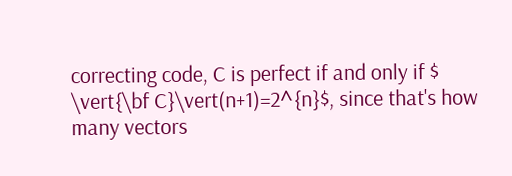correcting code, C is perfect if and only if $ \vert{\bf C}\vert(n+1)=2^{n}$, since that's how many vectors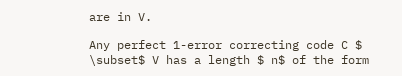are in V.

Any perfect 1-error correcting code C $ \subset$ V has a length $ n$ of the form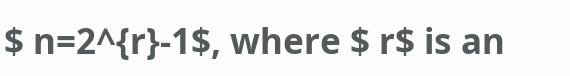$ n=2^{r}-1$, where $ r$ is an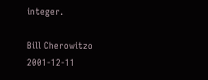integer.

Bill Cherowitzo 2001-12-11